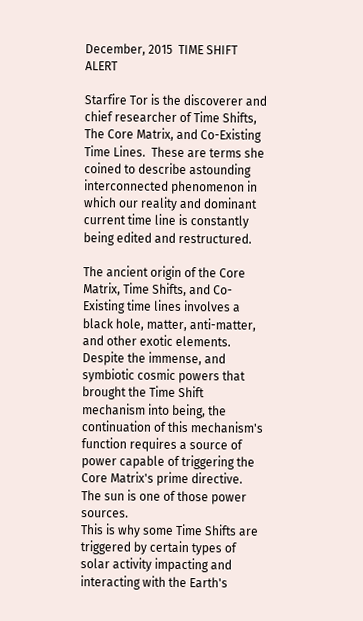December, 2015  TIME SHIFT  ALERT

Starfire Tor is the discoverer and chief researcher of Time Shifts, The Core Matrix, and Co-Existing Time Lines.  These are terms she coined to describe astounding interconnected phenomenon in which our reality and dominant current time line is constantly being edited and restructured.

The ancient origin of the Core Matrix, Time Shifts, and Co-Existing time lines involves a black hole, matter, anti-matter, and other exotic elements.  Despite the immense, and symbiotic cosmic powers that brought the Time Shift mechanism into being, the continuation of this mechanism's function requires a source of power capable of triggering the Core Matrix's prime directive.  The sun is one of those power sources.
This is why some Time Shifts are triggered by certain types of solar activity impacting and interacting with the Earth's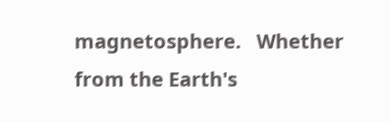magnetosphere.   Whether from the Earth's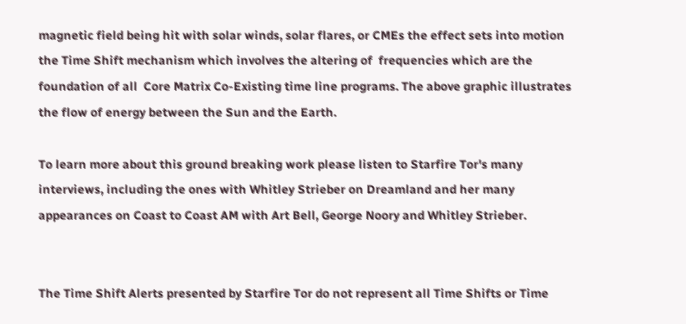magnetic field being hit with solar winds, solar flares, or CMEs the effect sets into motion the Time Shift mechanism which involves the altering of  frequencies which are the foundation of all  Core Matrix Co-Existing time line programs. The above graphic illustrates the flow of energy between the Sun and the Earth.

To learn more about this ground breaking work please listen to Starfire Tor's many interviews, including the ones with Whitley Strieber on Dreamland and her many appearances on Coast to Coast AM with Art Bell, George Noory and Whitley Strieber.


The Time Shift Alerts presented by Starfire Tor do not represent all Time Shifts or Time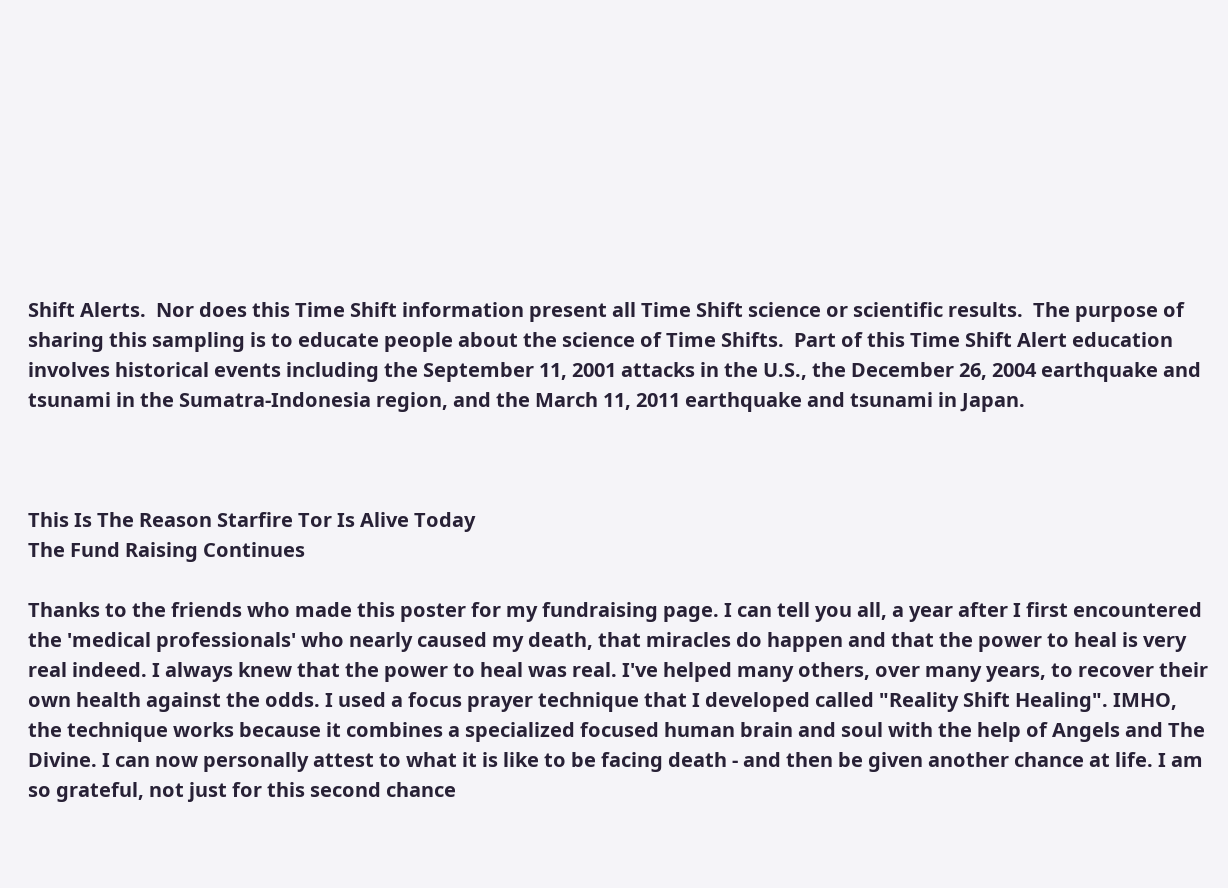Shift Alerts.  Nor does this Time Shift information present all Time Shift science or scientific results.  The purpose of sharing this sampling is to educate people about the science of Time Shifts.  Part of this Time Shift Alert education involves historical events including the September 11, 2001 attacks in the U.S., the December 26, 2004 earthquake and tsunami in the Sumatra-Indonesia region, and the March 11, 2011 earthquake and tsunami in Japan.



This Is The Reason Starfire Tor Is Alive Today
The Fund Raising Continues

Thanks to the friends who made this poster for my fundraising page. I can tell you all, a year after I first encountered the 'medical professionals' who nearly caused my death, that miracles do happen and that the power to heal is very real indeed. I always knew that the power to heal was real. I've helped many others, over many years, to recover their own health against the odds. I used a focus prayer technique that I developed called "Reality Shift Healing". IMHO, the technique works because it combines a specialized focused human brain and soul with the help of Angels and The Divine. I can now personally attest to what it is like to be facing death - and then be given another chance at life. I am so grateful, not just for this second chance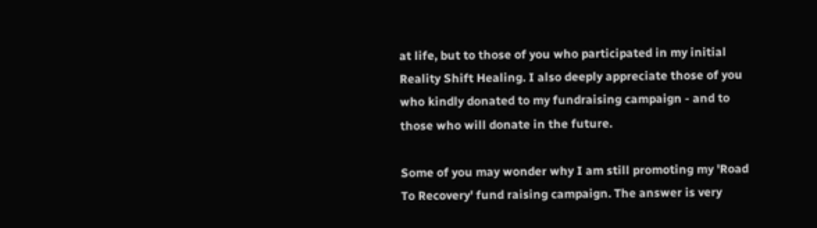at life, but to those of you who participated in my initial Reality Shift Healing. I also deeply appreciate those of you who kindly donated to my fundraising campaign - and to those who will donate in the future.

Some of you may wonder why I am still promoting my 'Road To Recovery' fund raising campaign. The answer is very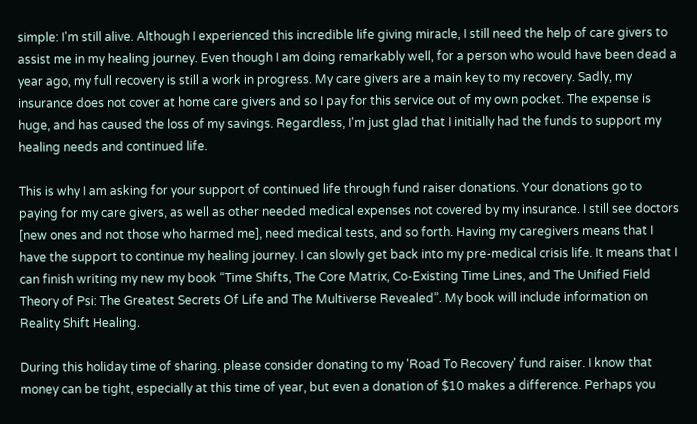simple: I'm still alive. Although I experienced this incredible life giving miracle, I still need the help of care givers to assist me in my healing journey. Even though I am doing remarkably well, for a person who would have been dead a year ago, my full recovery is still a work in progress. My care givers are a main key to my recovery. Sadly, my insurance does not cover at home care givers and so I pay for this service out of my own pocket. The expense is huge, and has caused the loss of my savings. Regardless, I'm just glad that I initially had the funds to support my healing needs and continued life.

This is why I am asking for your support of continued life through fund raiser donations. Your donations go to paying for my care givers, as well as other needed medical expenses not covered by my insurance. I still see doctors [new ones and not those who harmed me], need medical tests, and so forth. Having my caregivers means that I have the support to continue my healing journey. I can slowly get back into my pre-medical crisis life. It means that I can finish writing my new my book “Time Shifts, The Core Matrix, Co-Existing Time Lines, and The Unified Field Theory of Psi: The Greatest Secrets Of Life and The Multiverse Revealed”. My book will include information on Reality Shift Healing.

During this holiday time of sharing. please consider donating to my 'Road To Recovery' fund raiser. I know that money can be tight, especially at this time of year, but even a donation of $10 makes a difference. Perhaps you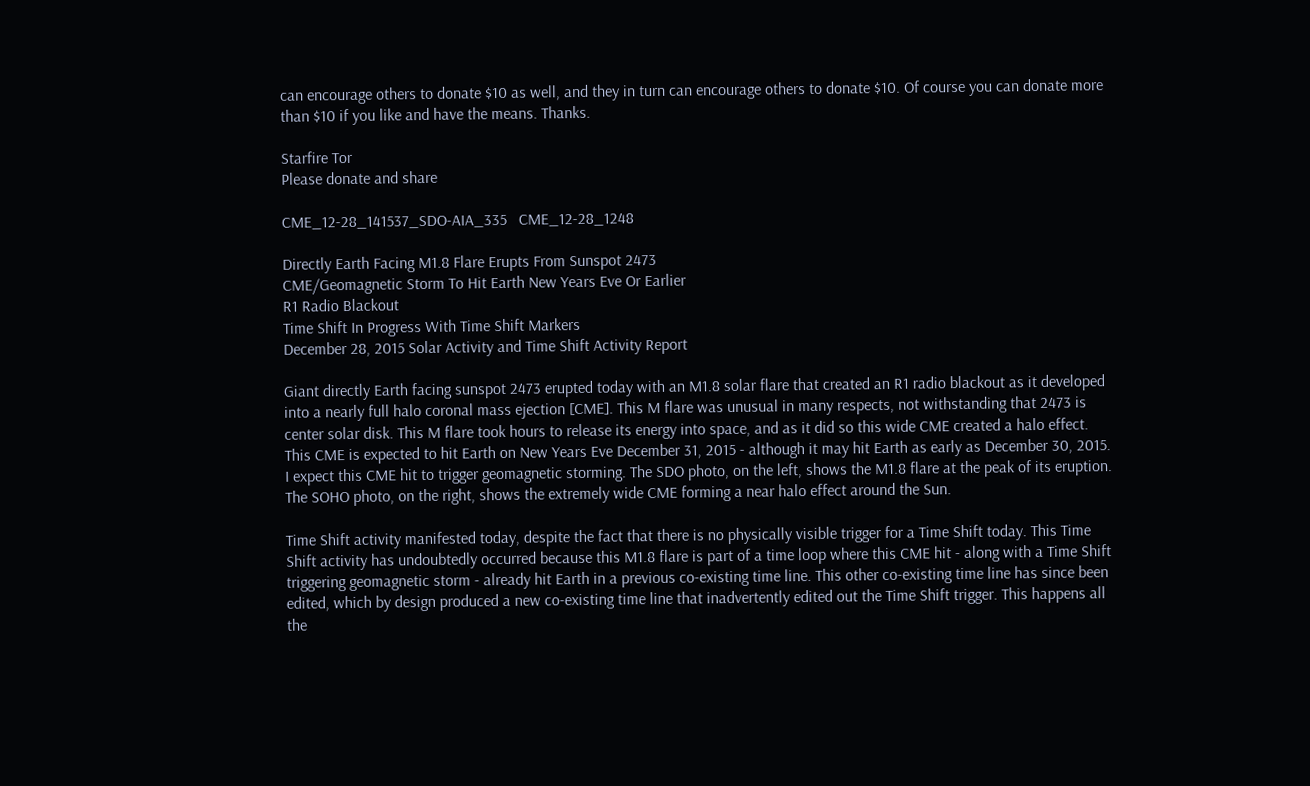can encourage others to donate $10 as well, and they in turn can encourage others to donate $10. Of course you can donate more than $10 if you like and have the means. Thanks.

Starfire Tor
Please donate and share

CME_12-28_141537_SDO-AIA_335   CME_12-28_1248

Directly Earth Facing M1.8 Flare Erupts From Sunspot 2473
CME/Geomagnetic Storm To Hit Earth New Years Eve Or Earlier
R1 Radio Blackout
Time Shift In Progress With Time Shift Markers
December 28, 2015 Solar Activity and Time Shift Activity Report

Giant directly Earth facing sunspot 2473 erupted today with an M1.8 solar flare that created an R1 radio blackout as it developed into a nearly full halo coronal mass ejection [CME]. This M flare was unusual in many respects, not withstanding that 2473 is center solar disk. This M flare took hours to release its energy into space, and as it did so this wide CME created a halo effect. This CME is expected to hit Earth on New Years Eve December 31, 2015 - although it may hit Earth as early as December 30, 2015. I expect this CME hit to trigger geomagnetic storming. The SDO photo, on the left, shows the M1.8 flare at the peak of its eruption. The SOHO photo, on the right, shows the extremely wide CME forming a near halo effect around the Sun.

Time Shift activity manifested today, despite the fact that there is no physically visible trigger for a Time Shift today. This Time Shift activity has undoubtedly occurred because this M1.8 flare is part of a time loop where this CME hit - along with a Time Shift triggering geomagnetic storm - already hit Earth in a previous co-existing time line. This other co-existing time line has since been edited, which by design produced a new co-existing time line that inadvertently edited out the Time Shift trigger. This happens all the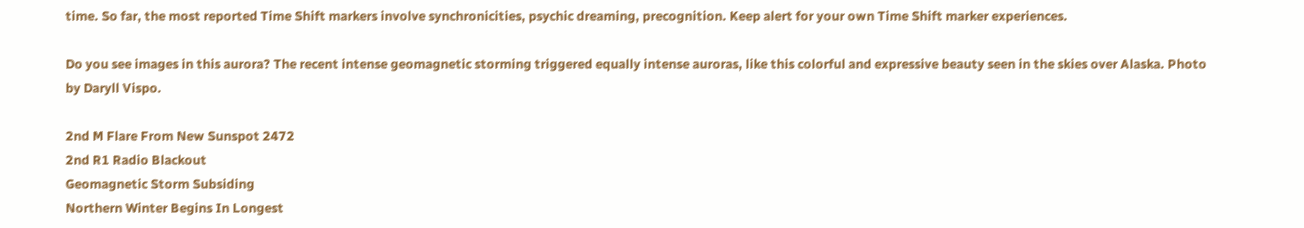time. So far, the most reported Time Shift markers involve synchronicities, psychic dreaming, precognition. Keep alert for your own Time Shift marker experiences.

Do you see images in this aurora? The recent intense geomagnetic storming triggered equally intense auroras, like this colorful and expressive beauty seen in the skies over Alaska. Photo by Daryll Vispo.

2nd M Flare From New Sunspot 2472
2nd R1 Radio Blackout
Geomagnetic Storm Subsiding
Northern Winter Begins In Longest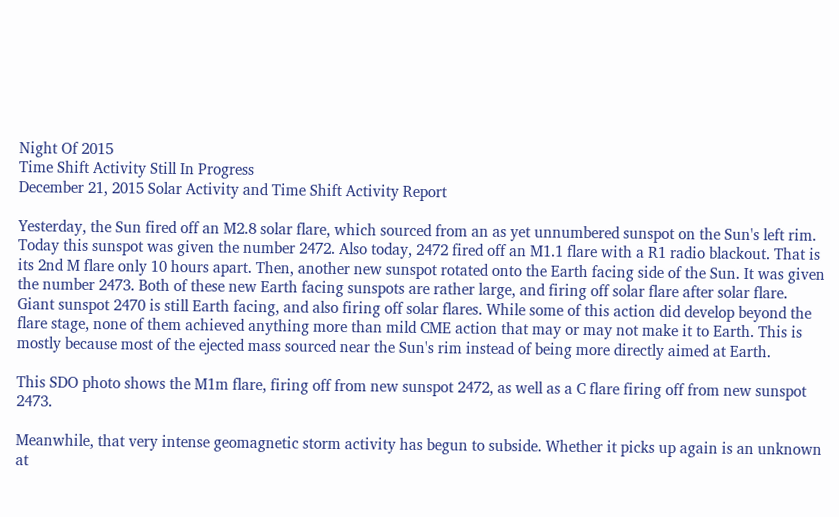Night Of 2015
Time Shift Activity Still In Progress
December 21, 2015 Solar Activity and Time Shift Activity Report

Yesterday, the Sun fired off an M2.8 solar flare, which sourced from an as yet unnumbered sunspot on the Sun's left rim. Today this sunspot was given the number 2472. Also today, 2472 fired off an M1.1 flare with a R1 radio blackout. That is its 2nd M flare only 10 hours apart. Then, another new sunspot rotated onto the Earth facing side of the Sun. It was given the number 2473. Both of these new Earth facing sunspots are rather large, and firing off solar flare after solar flare. Giant sunspot 2470 is still Earth facing, and also firing off solar flares. While some of this action did develop beyond the flare stage, none of them achieved anything more than mild CME action that may or may not make it to Earth. This is mostly because most of the ejected mass sourced near the Sun's rim instead of being more directly aimed at Earth.

This SDO photo shows the M1m flare, firing off from new sunspot 2472, as well as a C flare firing off from new sunspot 2473.

Meanwhile, that very intense geomagnetic storm activity has begun to subside. Whether it picks up again is an unknown at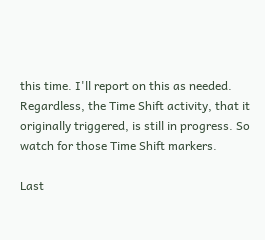this time. I'll report on this as needed. Regardless, the Time Shift activity, that it originally triggered, is still in progress. So watch for those Time Shift markers.

Last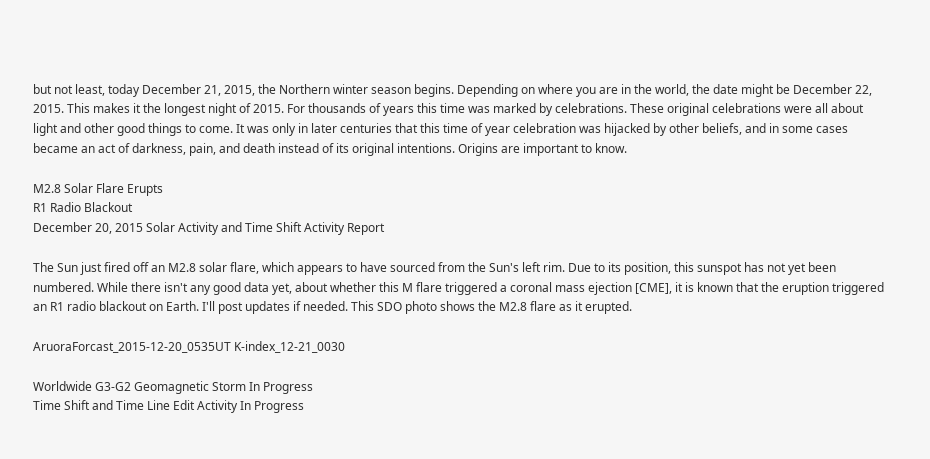but not least, today December 21, 2015, the Northern winter season begins. Depending on where you are in the world, the date might be December 22, 2015. This makes it the longest night of 2015. For thousands of years this time was marked by celebrations. These original celebrations were all about light and other good things to come. It was only in later centuries that this time of year celebration was hijacked by other beliefs, and in some cases became an act of darkness, pain, and death instead of its original intentions. Origins are important to know.

M2.8 Solar Flare Erupts
R1 Radio Blackout
December 20, 2015 Solar Activity and Time Shift Activity Report

The Sun just fired off an M2.8 solar flare, which appears to have sourced from the Sun's left rim. Due to its position, this sunspot has not yet been numbered. While there isn't any good data yet, about whether this M flare triggered a coronal mass ejection [CME], it is known that the eruption triggered an R1 radio blackout on Earth. I'll post updates if needed. This SDO photo shows the M2.8 flare as it erupted.

AruoraForcast_2015-12-20_0535UT K-index_12-21_0030

Worldwide G3-G2 Geomagnetic Storm In Progress
Time Shift and Time Line Edit Activity In Progress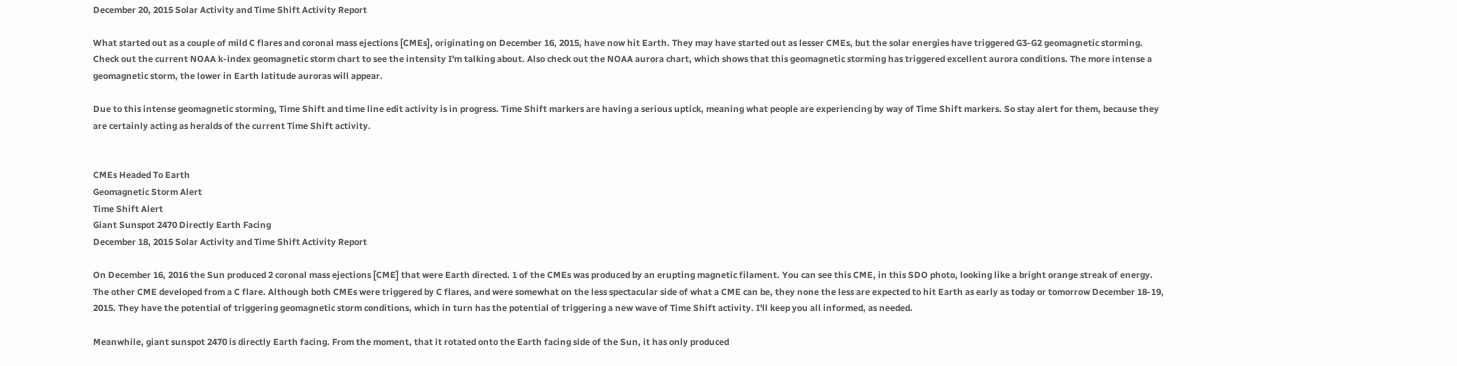December 20, 2015 Solar Activity and Time Shift Activity Report

What started out as a couple of mild C flares and coronal mass ejections [CMEs], originating on December 16, 2015, have now hit Earth. They may have started out as lesser CMEs, but the solar energies have triggered G3-G2 geomagnetic storming. Check out the current NOAA k-index geomagnetic storm chart to see the intensity I'm talking about. Also check out the NOAA aurora chart, which shows that this geomagnetic storming has triggered excellent aurora conditions. The more intense a geomagnetic storm, the lower in Earth latitude auroras will appear.

Due to this intense geomagnetic storming, Time Shift and time line edit activity is in progress. Time Shift markers are having a serious uptick, meaning what people are experiencing by way of Time Shift markers. So stay alert for them, because they are certainly acting as heralds of the current Time Shift activity.


CMEs Headed To Earth
Geomagnetic Storm Alert
Time Shift Alert
Giant Sunspot 2470 Directly Earth Facing
December 18, 2015 Solar Activity and Time Shift Activity Report

On December 16, 2016 the Sun produced 2 coronal mass ejections [CME] that were Earth directed. 1 of the CMEs was produced by an erupting magnetic filament. You can see this CME, in this SDO photo, looking like a bright orange streak of energy. The other CME developed from a C flare. Although both CMEs were triggered by C flares, and were somewhat on the less spectacular side of what a CME can be, they none the less are expected to hit Earth as early as today or tomorrow December 18-19, 2015. They have the potential of triggering geomagnetic storm conditions, which in turn has the potential of triggering a new wave of Time Shift activity. I'll keep you all informed, as needed.

Meanwhile, giant sunspot 2470 is directly Earth facing. From the moment, that it rotated onto the Earth facing side of the Sun, it has only produced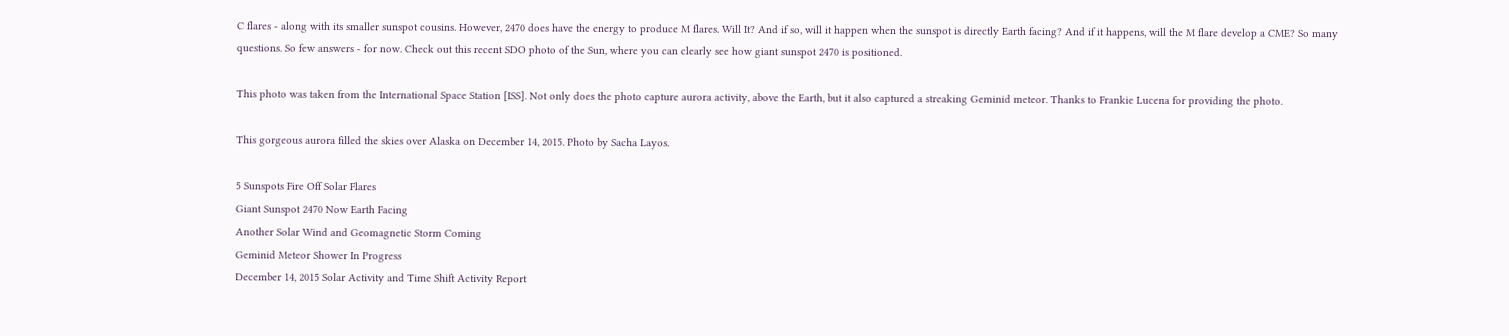C flares - along with its smaller sunspot cousins. However, 2470 does have the energy to produce M flares. Will It? And if so, will it happen when the sunspot is directly Earth facing? And if it happens, will the M flare develop a CME? So many questions. So few answers - for now. Check out this recent SDO photo of the Sun, where you can clearly see how giant sunspot 2470 is positioned.

This photo was taken from the International Space Station [ISS]. Not only does the photo capture aurora activity, above the Earth, but it also captured a streaking Geminid meteor. Thanks to Frankie Lucena for providing the photo.

This gorgeous aurora filled the skies over Alaska on December 14, 2015. Photo by Sacha Layos.

5 Sunspots Fire Off Solar Flares
Giant Sunspot 2470 Now Earth Facing
Another Solar Wind and Geomagnetic Storm Coming
Geminid Meteor Shower In Progress
December 14, 2015 Solar Activity and Time Shift Activity Report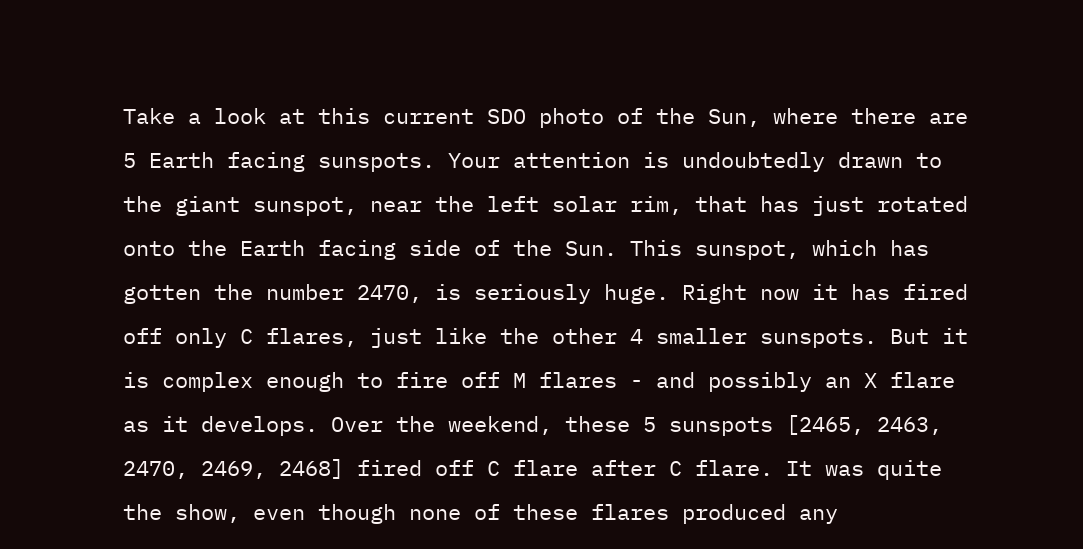Take a look at this current SDO photo of the Sun, where there are 5 Earth facing sunspots. Your attention is undoubtedly drawn to the giant sunspot, near the left solar rim, that has just rotated onto the Earth facing side of the Sun. This sunspot, which has gotten the number 2470, is seriously huge. Right now it has fired off only C flares, just like the other 4 smaller sunspots. But it is complex enough to fire off M flares - and possibly an X flare as it develops. Over the weekend, these 5 sunspots [2465, 2463, 2470, 2469, 2468] fired off C flare after C flare. It was quite the show, even though none of these flares produced any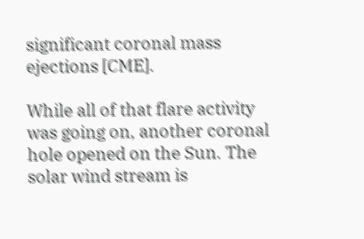significant coronal mass ejections [CME].

While all of that flare activity was going on, another coronal hole opened on the Sun. The solar wind stream is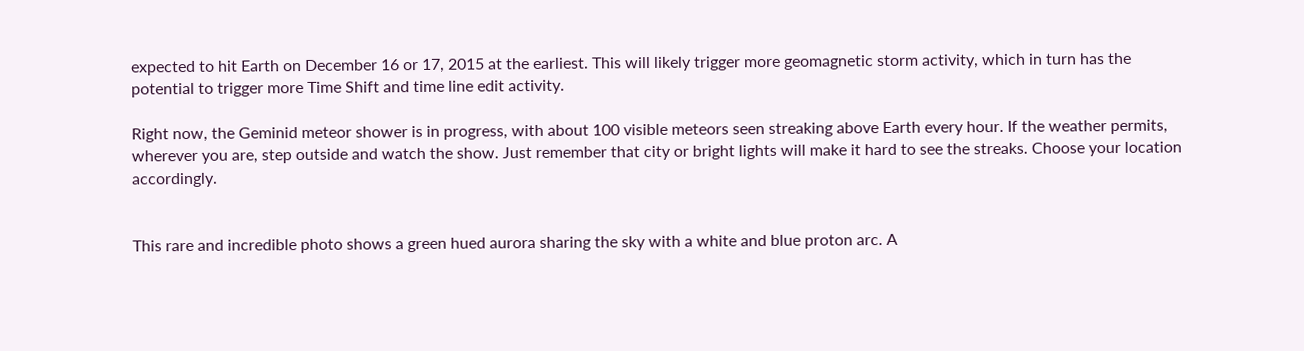expected to hit Earth on December 16 or 17, 2015 at the earliest. This will likely trigger more geomagnetic storm activity, which in turn has the potential to trigger more Time Shift and time line edit activity.

Right now, the Geminid meteor shower is in progress, with about 100 visible meteors seen streaking above Earth every hour. If the weather permits, wherever you are, step outside and watch the show. Just remember that city or bright lights will make it hard to see the streaks. Choose your location accordingly.


This rare and incredible photo shows a green hued aurora sharing the sky with a white and blue proton arc. A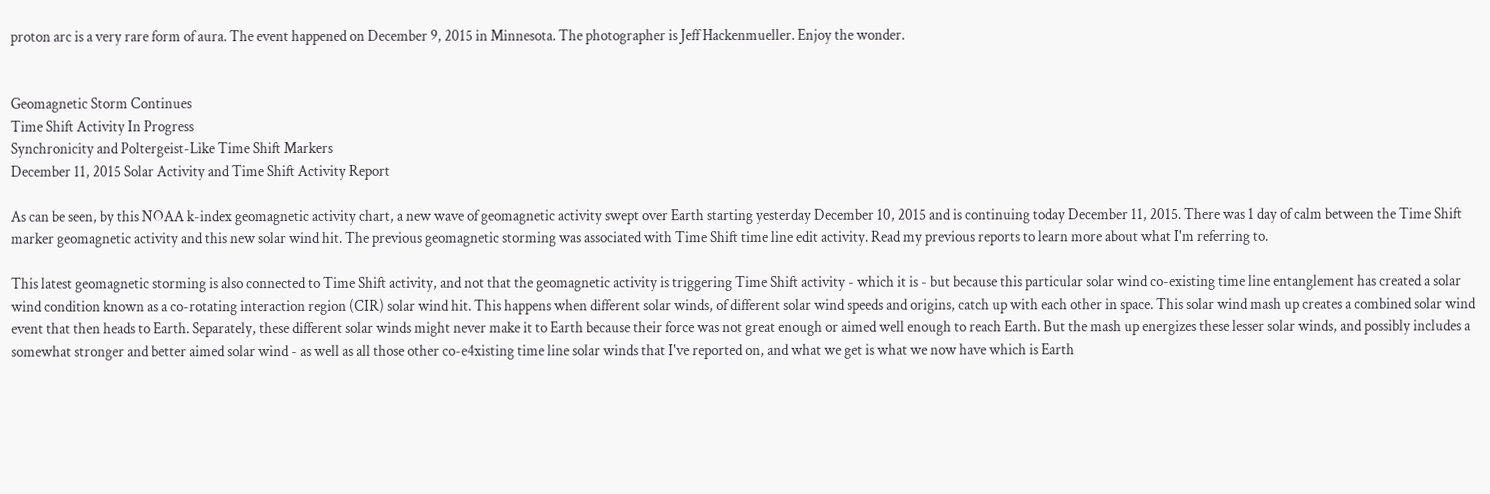proton arc is a very rare form of aura. The event happened on December 9, 2015 in Minnesota. The photographer is Jeff Hackenmueller. Enjoy the wonder.


Geomagnetic Storm Continues
Time Shift Activity In Progress
Synchronicity and Poltergeist-Like Time Shift Markers
December 11, 2015 Solar Activity and Time Shift Activity Report

As can be seen, by this NOAA k-index geomagnetic activity chart, a new wave of geomagnetic activity swept over Earth starting yesterday December 10, 2015 and is continuing today December 11, 2015. There was 1 day of calm between the Time Shift marker geomagnetic activity and this new solar wind hit. The previous geomagnetic storming was associated with Time Shift time line edit activity. Read my previous reports to learn more about what I'm referring to.

This latest geomagnetic storming is also connected to Time Shift activity, and not that the geomagnetic activity is triggering Time Shift activity - which it is - but because this particular solar wind co-existing time line entanglement has created a solar wind condition known as a co-rotating interaction region (CIR) solar wind hit. This happens when different solar winds, of different solar wind speeds and origins, catch up with each other in space. This solar wind mash up creates a combined solar wind event that then heads to Earth. Separately, these different solar winds might never make it to Earth because their force was not great enough or aimed well enough to reach Earth. But the mash up energizes these lesser solar winds, and possibly includes a somewhat stronger and better aimed solar wind - as well as all those other co-e4xisting time line solar winds that I've reported on, and what we get is what we now have which is Earth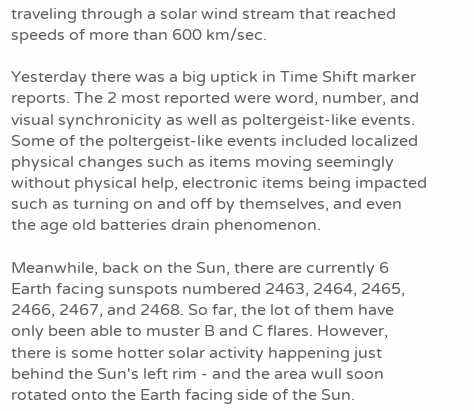traveling through a solar wind stream that reached speeds of more than 600 km/sec.

Yesterday there was a big uptick in Time Shift marker reports. The 2 most reported were word, number, and visual synchronicity as well as poltergeist-like events. Some of the poltergeist-like events included localized physical changes such as items moving seemingly without physical help, electronic items being impacted such as turning on and off by themselves, and even the age old batteries drain phenomenon.

Meanwhile, back on the Sun, there are currently 6 Earth facing sunspots numbered 2463, 2464, 2465, 2466, 2467, and 2468. So far, the lot of them have only been able to muster B and C flares. However, there is some hotter solar activity happening just behind the Sun's left rim - and the area wull soon rotated onto the Earth facing side of the Sun.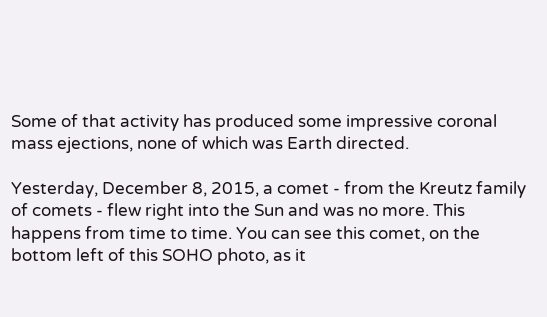Some of that activity has produced some impressive coronal mass ejections, none of which was Earth directed.

Yesterday, December 8, 2015, a comet - from the Kreutz family of comets - flew right into the Sun and was no more. This happens from time to time. You can see this comet, on the bottom left of this SOHO photo, as it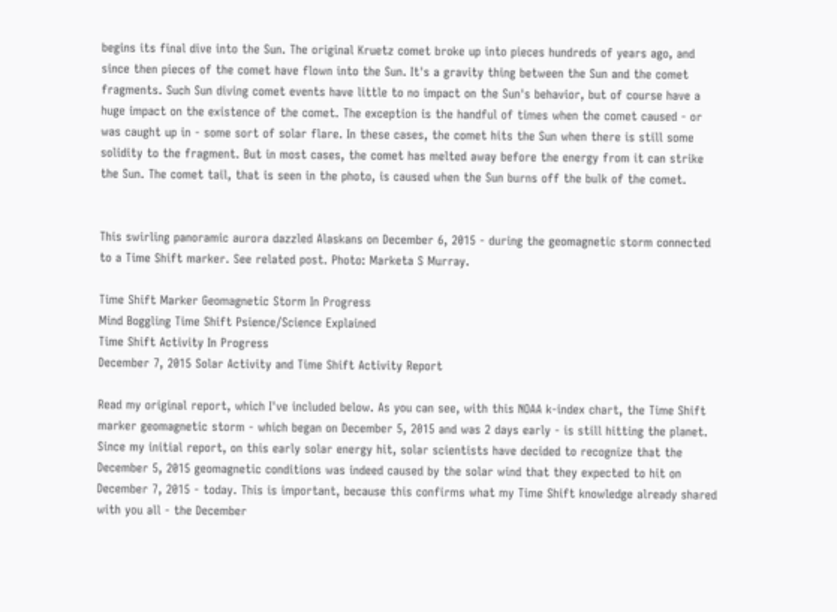begins its final dive into the Sun. The original Kruetz comet broke up into pieces hundreds of years ago, and since then pieces of the comet have flown into the Sun. It's a gravity thing between the Sun and the comet fragments. Such Sun diving comet events have little to no impact on the Sun's behavior, but of course have a huge impact on the existence of the comet. The exception is the handful of times when the comet caused - or was caught up in - some sort of solar flare. In these cases, the comet hits the Sun when there is still some solidity to the fragment. But in most cases, the comet has melted away before the energy from it can strike the Sun. The comet tail, that is seen in the photo, is caused when the Sun burns off the bulk of the comet.


This swirling panoramic aurora dazzled Alaskans on December 6, 2015 - during the geomagnetic storm connected to a Time Shift marker. See related post. Photo: Marketa S Murray.

Time Shift Marker Geomagnetic Storm In Progress
Mind Boggling Time Shift Psience/Science Explained
Time Shift Activity In Progress
December 7, 2015 Solar Activity and Time Shift Activity Report

Read my original report, which I've included below. As you can see, with this NOAA k-index chart, the Time Shift marker geomagnetic storm - which began on December 5, 2015 and was 2 days early - is still hitting the planet. Since my initial report, on this early solar energy hit, solar scientists have decided to recognize that the December 5, 2015 geomagnetic conditions was indeed caused by the solar wind that they expected to hit on December 7, 2015 - today. This is important, because this confirms what my Time Shift knowledge already shared with you all - the December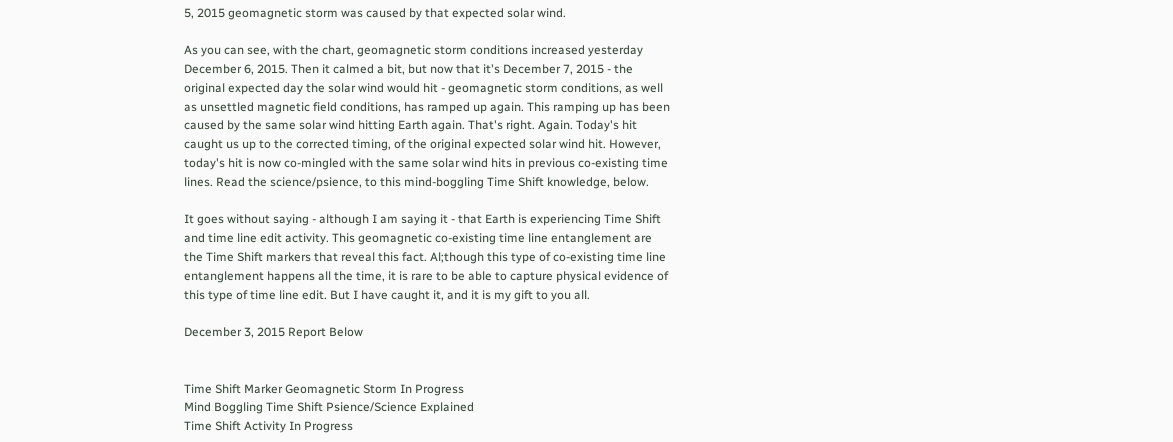5, 2015 geomagnetic storm was caused by that expected solar wind.

As you can see, with the chart, geomagnetic storm conditions increased yesterday December 6, 2015. Then it calmed a bit, but now that it's December 7, 2015 - the original expected day the solar wind would hit - geomagnetic storm conditions, as well as unsettled magnetic field conditions, has ramped up again. This ramping up has been caused by the same solar wind hitting Earth again. That's right. Again. Today's hit caught us up to the corrected timing, of the original expected solar wind hit. However, today's hit is now co-mingled with the same solar wind hits in previous co-existing time lines. Read the science/psience, to this mind-boggling Time Shift knowledge, below.

It goes without saying - although I am saying it - that Earth is experiencing Time Shift and time line edit activity. This geomagnetic co-existing time line entanglement are the Time Shift markers that reveal this fact. Al;though this type of co-existing time line entanglement happens all the time, it is rare to be able to capture physical evidence of this type of time line edit. But I have caught it, and it is my gift to you all.

December 3, 2015 Report Below


Time Shift Marker Geomagnetic Storm In Progress
Mind Boggling Time Shift Psience/Science Explained
Time Shift Activity In Progress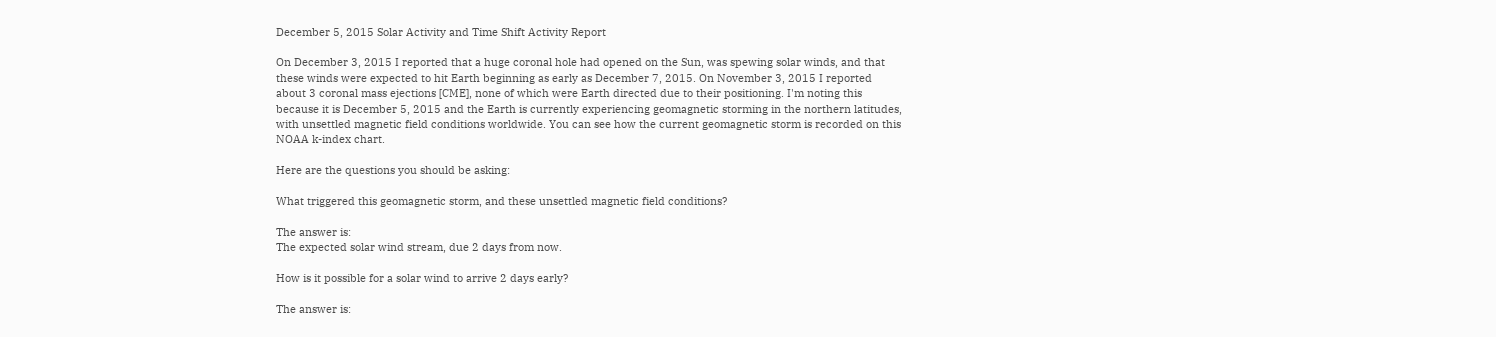December 5, 2015 Solar Activity and Time Shift Activity Report

On December 3, 2015 I reported that a huge coronal hole had opened on the Sun, was spewing solar winds, and that these winds were expected to hit Earth beginning as early as December 7, 2015. On November 3, 2015 I reported about 3 coronal mass ejections [CME], none of which were Earth directed due to their positioning. I'm noting this because it is December 5, 2015 and the Earth is currently experiencing geomagnetic storming in the northern latitudes, with unsettled magnetic field conditions worldwide. You can see how the current geomagnetic storm is recorded on this NOAA k-index chart.

Here are the questions you should be asking:

What triggered this geomagnetic storm, and these unsettled magnetic field conditions?

The answer is:
The expected solar wind stream, due 2 days from now.

How is it possible for a solar wind to arrive 2 days early?

The answer is: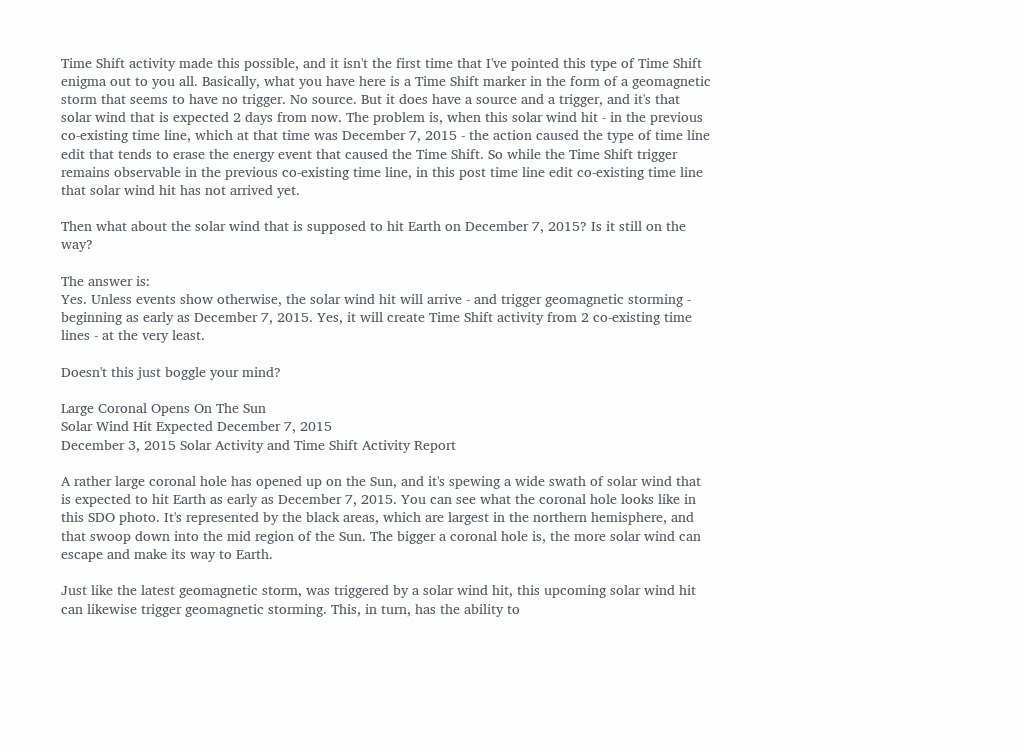Time Shift activity made this possible, and it isn't the first time that I've pointed this type of Time Shift enigma out to you all. Basically, what you have here is a Time Shift marker in the form of a geomagnetic storm that seems to have no trigger. No source. But it does have a source and a trigger, and it's that solar wind that is expected 2 days from now. The problem is, when this solar wind hit - in the previous co-existing time line, which at that time was December 7, 2015 - the action caused the type of time line edit that tends to erase the energy event that caused the Time Shift. So while the Time Shift trigger remains observable in the previous co-existing time line, in this post time line edit co-existing time line that solar wind hit has not arrived yet.

Then what about the solar wind that is supposed to hit Earth on December 7, 2015? Is it still on the way?

The answer is:
Yes. Unless events show otherwise, the solar wind hit will arrive - and trigger geomagnetic storming - beginning as early as December 7, 2015. Yes, it will create Time Shift activity from 2 co-existing time lines - at the very least.

Doesn't this just boggle your mind?

Large Coronal Opens On The Sun
Solar Wind Hit Expected December 7, 2015
December 3, 2015 Solar Activity and Time Shift Activity Report

A rather large coronal hole has opened up on the Sun, and it's spewing a wide swath of solar wind that is expected to hit Earth as early as December 7, 2015. You can see what the coronal hole looks like in this SDO photo. It's represented by the black areas, which are largest in the northern hemisphere, and that swoop down into the mid region of the Sun. The bigger a coronal hole is, the more solar wind can escape and make its way to Earth.

Just like the latest geomagnetic storm, was triggered by a solar wind hit, this upcoming solar wind hit can likewise trigger geomagnetic storming. This, in turn, has the ability to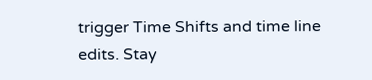trigger Time Shifts and time line edits. Stay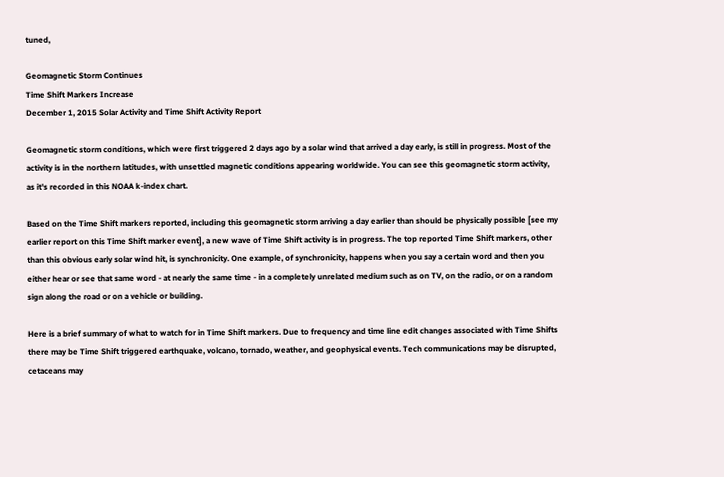tuned,

Geomagnetic Storm Continues
Time Shift Markers Increase
December 1, 2015 Solar Activity and Time Shift Activity Report

Geomagnetic storm conditions, which were first triggered 2 days ago by a solar wind that arrived a day early, is still in progress. Most of the activity is in the northern latitudes, with unsettled magnetic conditions appearing worldwide. You can see this geomagnetic storm activity, as it's recorded in this NOAA k-index chart.

Based on the Time Shift markers reported, including this geomagnetic storm arriving a day earlier than should be physically possible [see my earlier report on this Time Shift marker event], a new wave of Time Shift activity is in progress. The top reported Time Shift markers, other than this obvious early solar wind hit, is synchronicity. One example, of synchronicity, happens when you say a certain word and then you either hear or see that same word - at nearly the same time - in a completely unrelated medium such as on TV, on the radio, or on a random sign along the road or on a vehicle or building.

Here is a brief summary of what to watch for in Time Shift markers. Due to frequency and time line edit changes associated with Time Shifts there may be Time Shift triggered earthquake, volcano, tornado, weather, and geophysical events. Tech communications may be disrupted, cetaceans may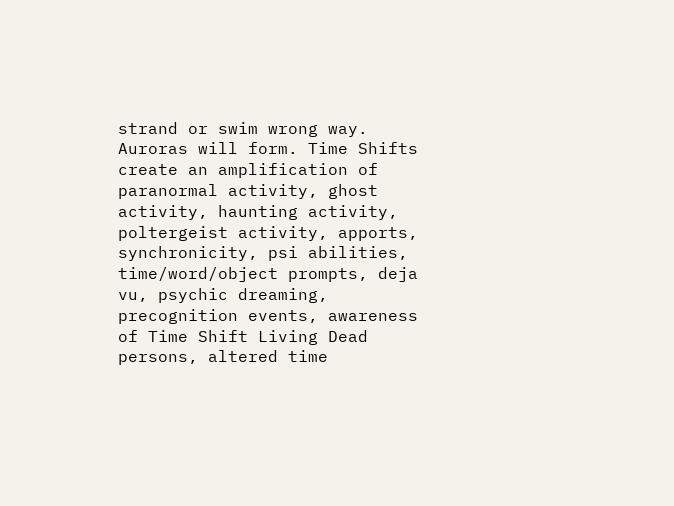strand or swim wrong way. Auroras will form. Time Shifts create an amplification of paranormal activity, ghost activity, haunting activity, poltergeist activity, apports, synchronicity, psi abilities, time/word/object prompts, deja vu, psychic dreaming, precognition events, awareness of Time Shift Living Dead persons, altered time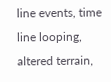line events, time line looping, altered terrain,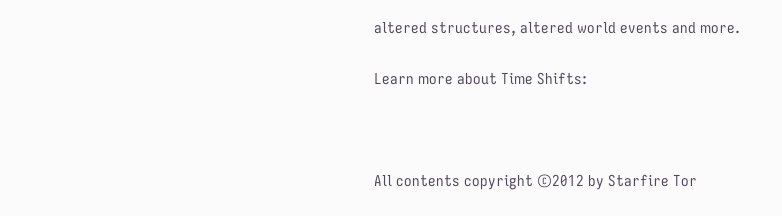altered structures, altered world events and more.

Learn more about Time Shifts:



All contents copyright ©2012 by Starfire Tor